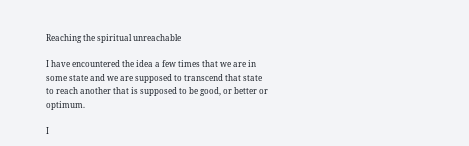Reaching the spiritual unreachable

I have encountered the idea a few times that we are in some state and we are supposed to transcend that state to reach another that is supposed to be good, or better or optimum.

I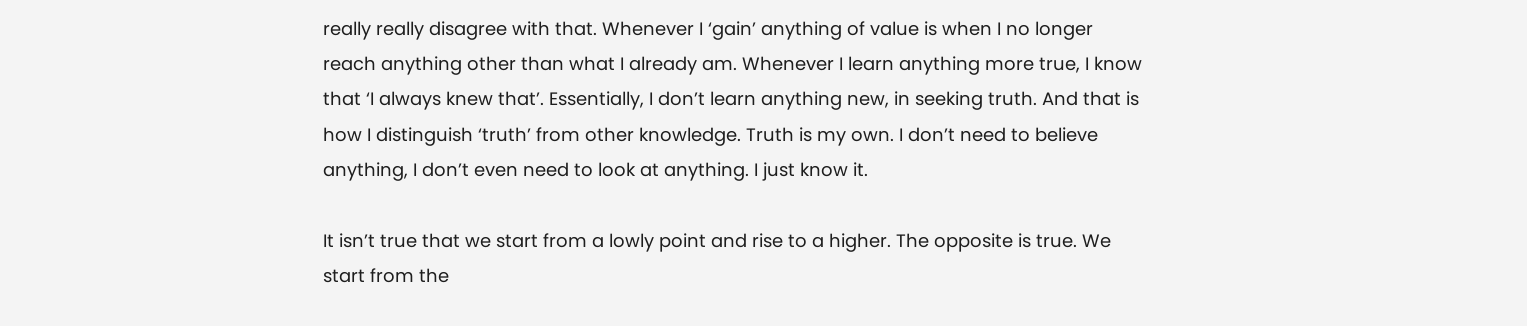really really disagree with that. Whenever I ‘gain’ anything of value is when I no longer reach anything other than what I already am. Whenever I learn anything more true, I know that ‘I always knew that’. Essentially, I don’t learn anything new, in seeking truth. And that is how I distinguish ‘truth’ from other knowledge. Truth is my own. I don’t need to believe anything, I don’t even need to look at anything. I just know it.

It isn’t true that we start from a lowly point and rise to a higher. The opposite is true. We start from the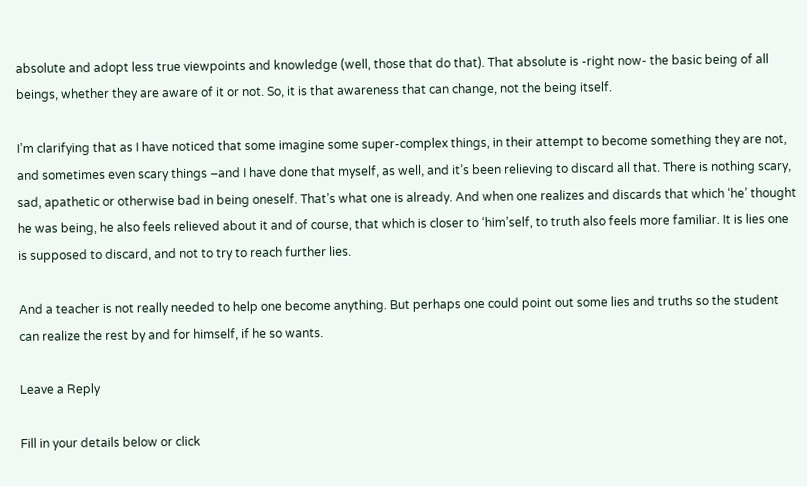absolute and adopt less true viewpoints and knowledge (well, those that do that). That absolute is -right now- the basic being of all beings, whether they are aware of it or not. So, it is that awareness that can change, not the being itself.

I’m clarifying that as I have noticed that some imagine some super-complex things, in their attempt to become something they are not, and sometimes even scary things –and I have done that myself, as well, and it’s been relieving to discard all that. There is nothing scary, sad, apathetic or otherwise bad in being oneself. That’s what one is already. And when one realizes and discards that which ‘he’ thought he was being, he also feels relieved about it and of course, that which is closer to ‘him’self, to truth also feels more familiar. It is lies one is supposed to discard, and not to try to reach further lies.

And a teacher is not really needed to help one become anything. But perhaps one could point out some lies and truths so the student can realize the rest by and for himself, if he so wants.

Leave a Reply

Fill in your details below or click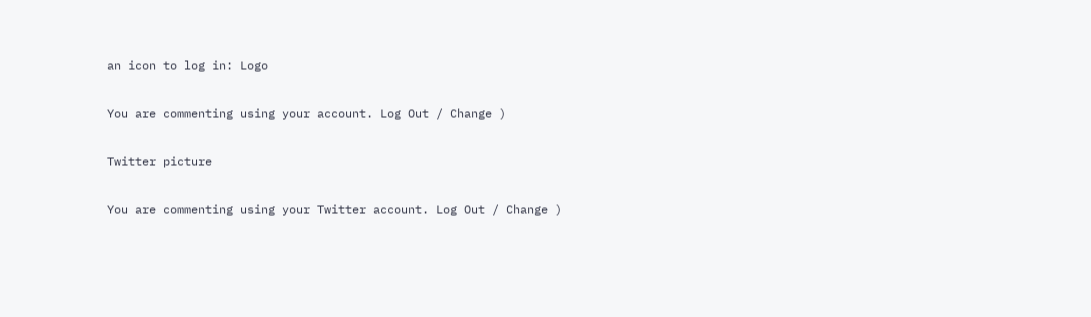an icon to log in: Logo

You are commenting using your account. Log Out / Change )

Twitter picture

You are commenting using your Twitter account. Log Out / Change )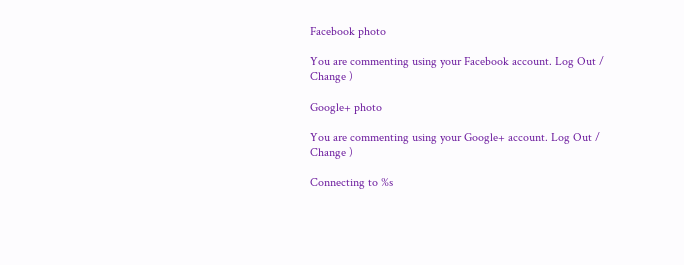Facebook photo

You are commenting using your Facebook account. Log Out / Change )

Google+ photo

You are commenting using your Google+ account. Log Out / Change )

Connecting to %s